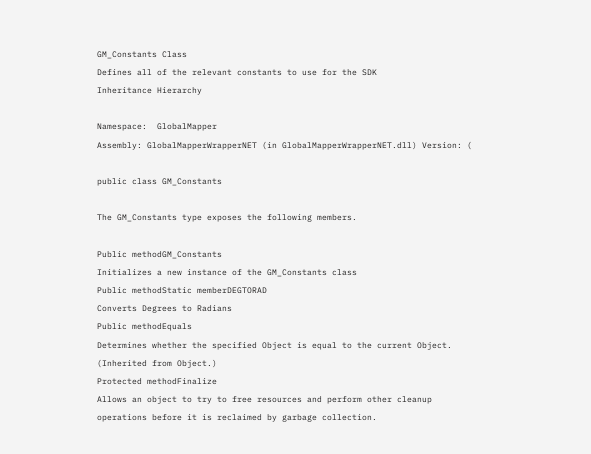GM_Constants Class
Defines all of the relevant constants to use for the SDK
Inheritance Hierarchy

Namespace:  GlobalMapper
Assembly: GlobalMapperWrapperNET (in GlobalMapperWrapperNET.dll) Version: (

public class GM_Constants

The GM_Constants type exposes the following members.

Public methodGM_Constants
Initializes a new instance of the GM_Constants class
Public methodStatic memberDEGTORAD
Converts Degrees to Radians
Public methodEquals
Determines whether the specified Object is equal to the current Object.
(Inherited from Object.)
Protected methodFinalize
Allows an object to try to free resources and perform other cleanup operations before it is reclaimed by garbage collection.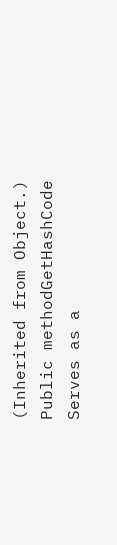(Inherited from Object.)
Public methodGetHashCode
Serves as a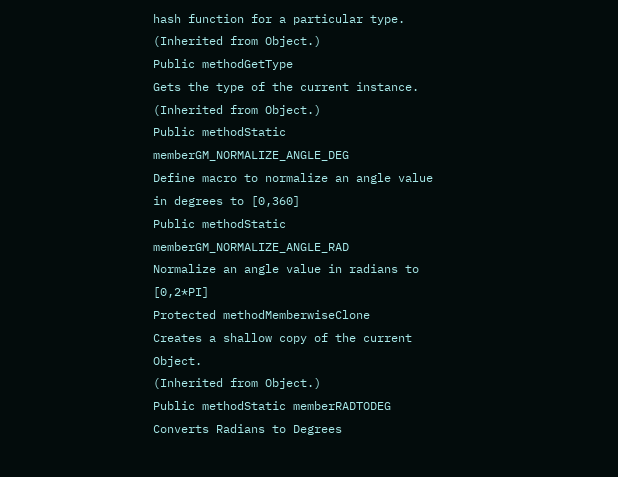hash function for a particular type.
(Inherited from Object.)
Public methodGetType
Gets the type of the current instance.
(Inherited from Object.)
Public methodStatic memberGM_NORMALIZE_ANGLE_DEG
Define macro to normalize an angle value in degrees to [0,360]
Public methodStatic memberGM_NORMALIZE_ANGLE_RAD
Normalize an angle value in radians to [0,2*PI]
Protected methodMemberwiseClone
Creates a shallow copy of the current Object.
(Inherited from Object.)
Public methodStatic memberRADTODEG
Converts Radians to Degrees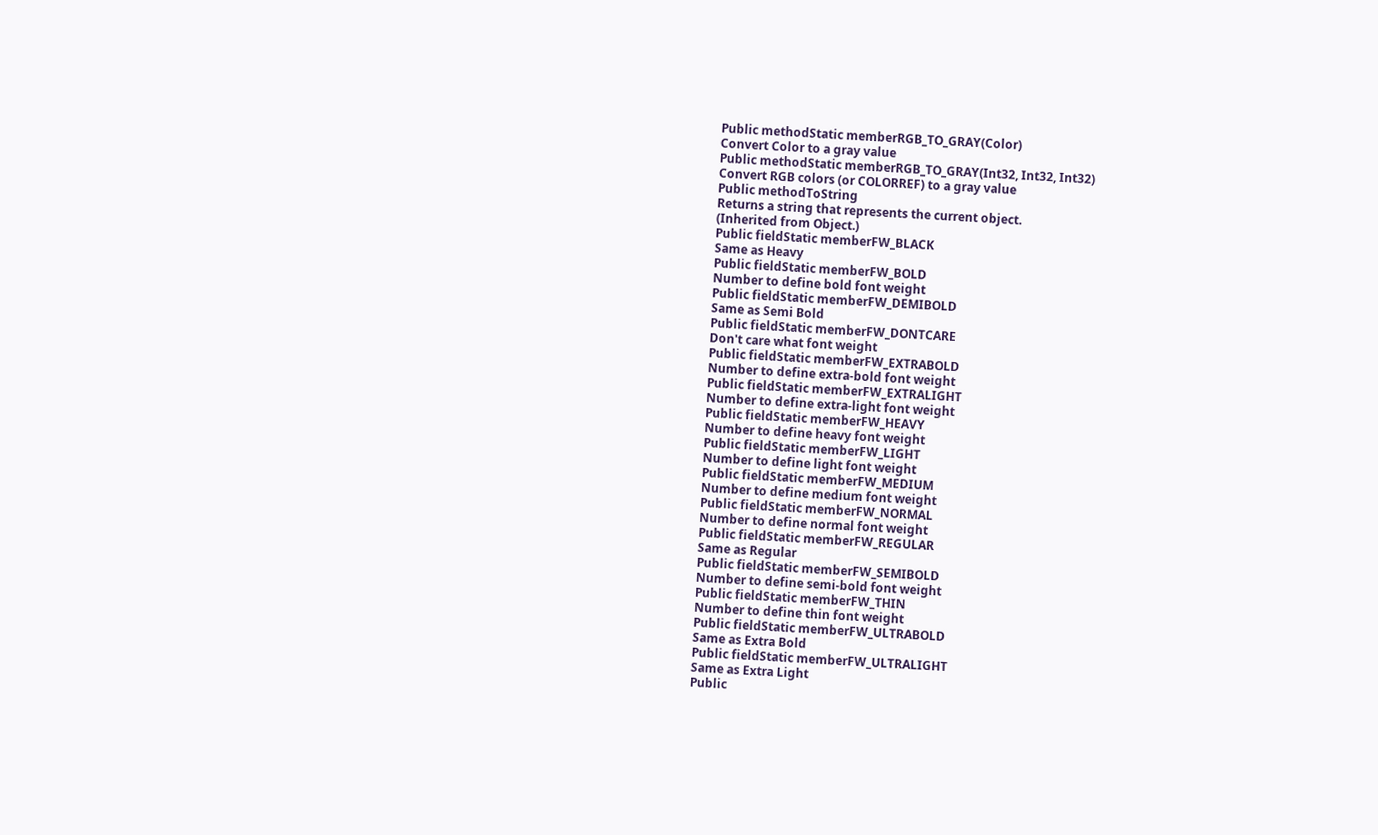Public methodStatic memberRGB_TO_GRAY(Color)
Convert Color to a gray value
Public methodStatic memberRGB_TO_GRAY(Int32, Int32, Int32)
Convert RGB colors (or COLORREF) to a gray value
Public methodToString
Returns a string that represents the current object.
(Inherited from Object.)
Public fieldStatic memberFW_BLACK
Same as Heavy
Public fieldStatic memberFW_BOLD
Number to define bold font weight
Public fieldStatic memberFW_DEMIBOLD
Same as Semi Bold
Public fieldStatic memberFW_DONTCARE
Don't care what font weight
Public fieldStatic memberFW_EXTRABOLD
Number to define extra-bold font weight
Public fieldStatic memberFW_EXTRALIGHT
Number to define extra-light font weight
Public fieldStatic memberFW_HEAVY
Number to define heavy font weight
Public fieldStatic memberFW_LIGHT
Number to define light font weight
Public fieldStatic memberFW_MEDIUM
Number to define medium font weight
Public fieldStatic memberFW_NORMAL
Number to define normal font weight
Public fieldStatic memberFW_REGULAR
Same as Regular
Public fieldStatic memberFW_SEMIBOLD
Number to define semi-bold font weight
Public fieldStatic memberFW_THIN
Number to define thin font weight
Public fieldStatic memberFW_ULTRABOLD
Same as Extra Bold
Public fieldStatic memberFW_ULTRALIGHT
Same as Extra Light
Public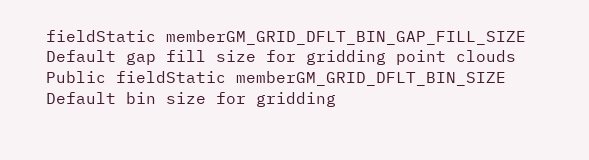fieldStatic memberGM_GRID_DFLT_BIN_GAP_FILL_SIZE
Default gap fill size for gridding point clouds
Public fieldStatic memberGM_GRID_DFLT_BIN_SIZE
Default bin size for gridding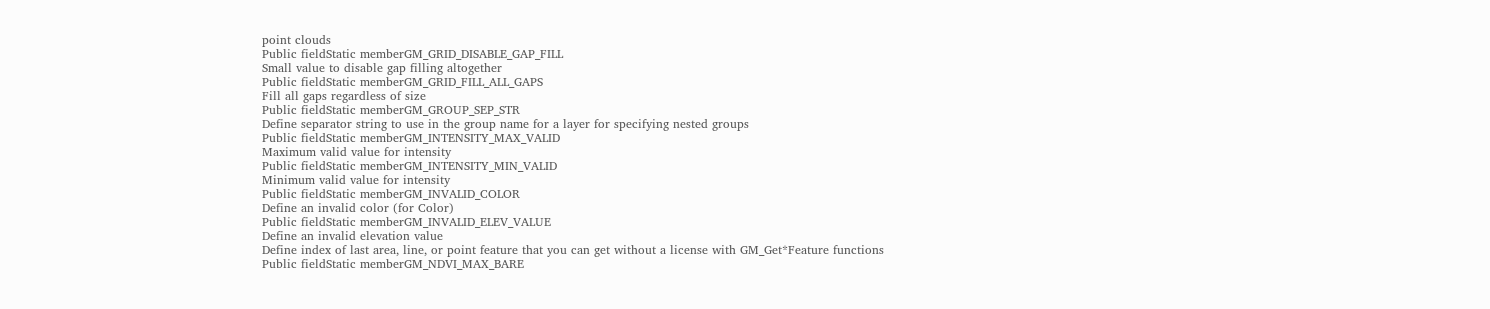point clouds
Public fieldStatic memberGM_GRID_DISABLE_GAP_FILL
Small value to disable gap filling altogether
Public fieldStatic memberGM_GRID_FILL_ALL_GAPS
Fill all gaps regardless of size
Public fieldStatic memberGM_GROUP_SEP_STR
Define separator string to use in the group name for a layer for specifying nested groups
Public fieldStatic memberGM_INTENSITY_MAX_VALID
Maximum valid value for intensity
Public fieldStatic memberGM_INTENSITY_MIN_VALID
Minimum valid value for intensity
Public fieldStatic memberGM_INVALID_COLOR
Define an invalid color (for Color)
Public fieldStatic memberGM_INVALID_ELEV_VALUE
Define an invalid elevation value
Define index of last area, line, or point feature that you can get without a license with GM_Get*Feature functions
Public fieldStatic memberGM_NDVI_MAX_BARE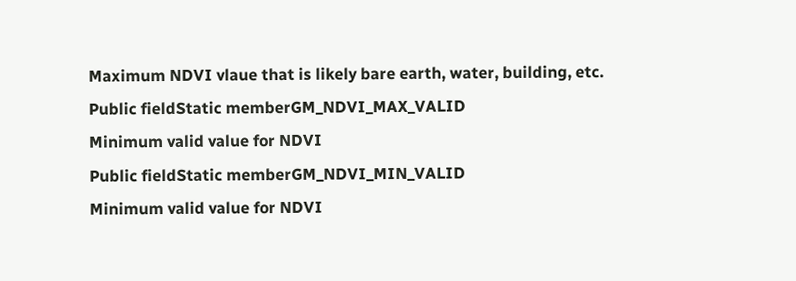Maximum NDVI vlaue that is likely bare earth, water, building, etc.
Public fieldStatic memberGM_NDVI_MAX_VALID
Minimum valid value for NDVI
Public fieldStatic memberGM_NDVI_MIN_VALID
Minimum valid value for NDVI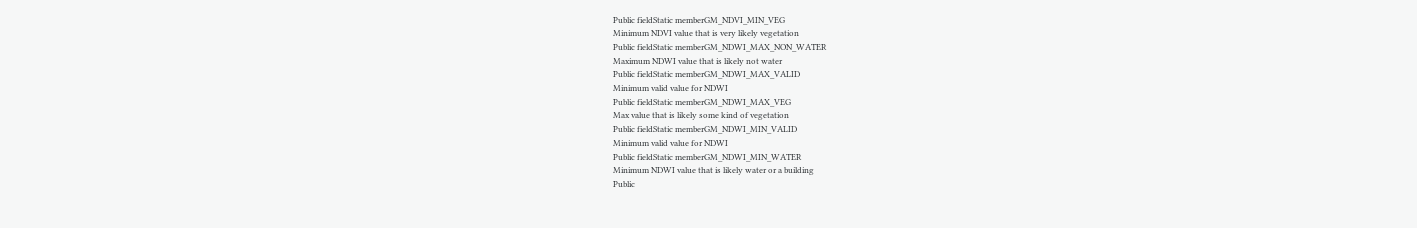Public fieldStatic memberGM_NDVI_MIN_VEG
Minimum NDVI value that is very likely vegetation
Public fieldStatic memberGM_NDWI_MAX_NON_WATER
Maximum NDWI value that is likely not water
Public fieldStatic memberGM_NDWI_MAX_VALID
Minimum valid value for NDWI
Public fieldStatic memberGM_NDWI_MAX_VEG
Max value that is likely some kind of vegetation
Public fieldStatic memberGM_NDWI_MIN_VALID
Minimum valid value for NDWI
Public fieldStatic memberGM_NDWI_MIN_WATER
Minimum NDWI value that is likely water or a building
Public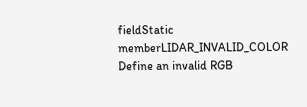fieldStatic memberLIDAR_INVALID_COLOR
Define an invalid RGB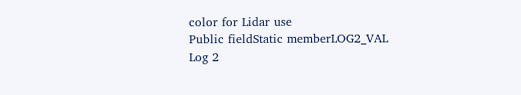color for Lidar use
Public fieldStatic memberLOG2_VAL
Log 2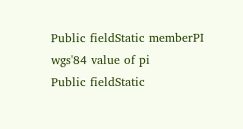Public fieldStatic memberPI
wgs'84 value of pi
Public fieldStatic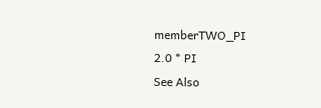memberTWO_PI
2.0 * PI
See Also